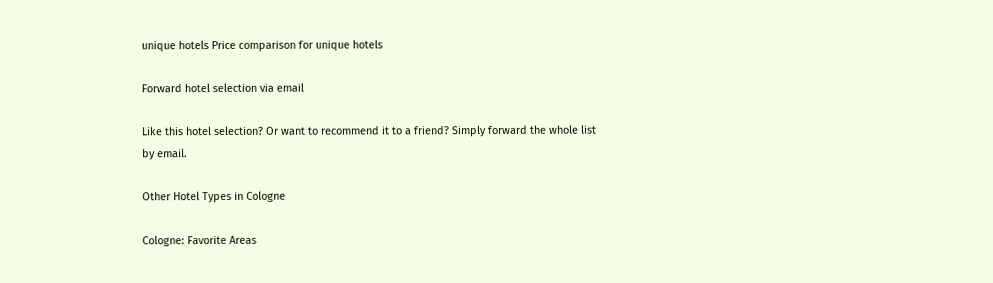unique hotels Price comparison for unique hotels

Forward hotel selection via email

Like this hotel selection? Or want to recommend it to a friend? Simply forward the whole list by email.

Other Hotel Types in Cologne

Cologne: Favorite Areas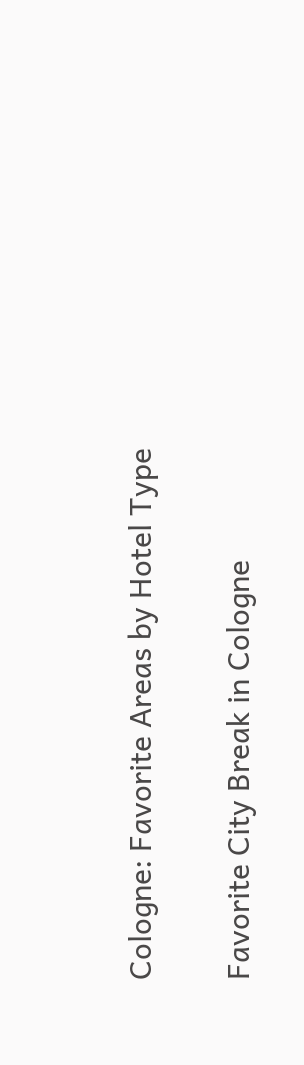Cologne: Favorite Areas by Hotel Type

Favorite City Break in Cologne